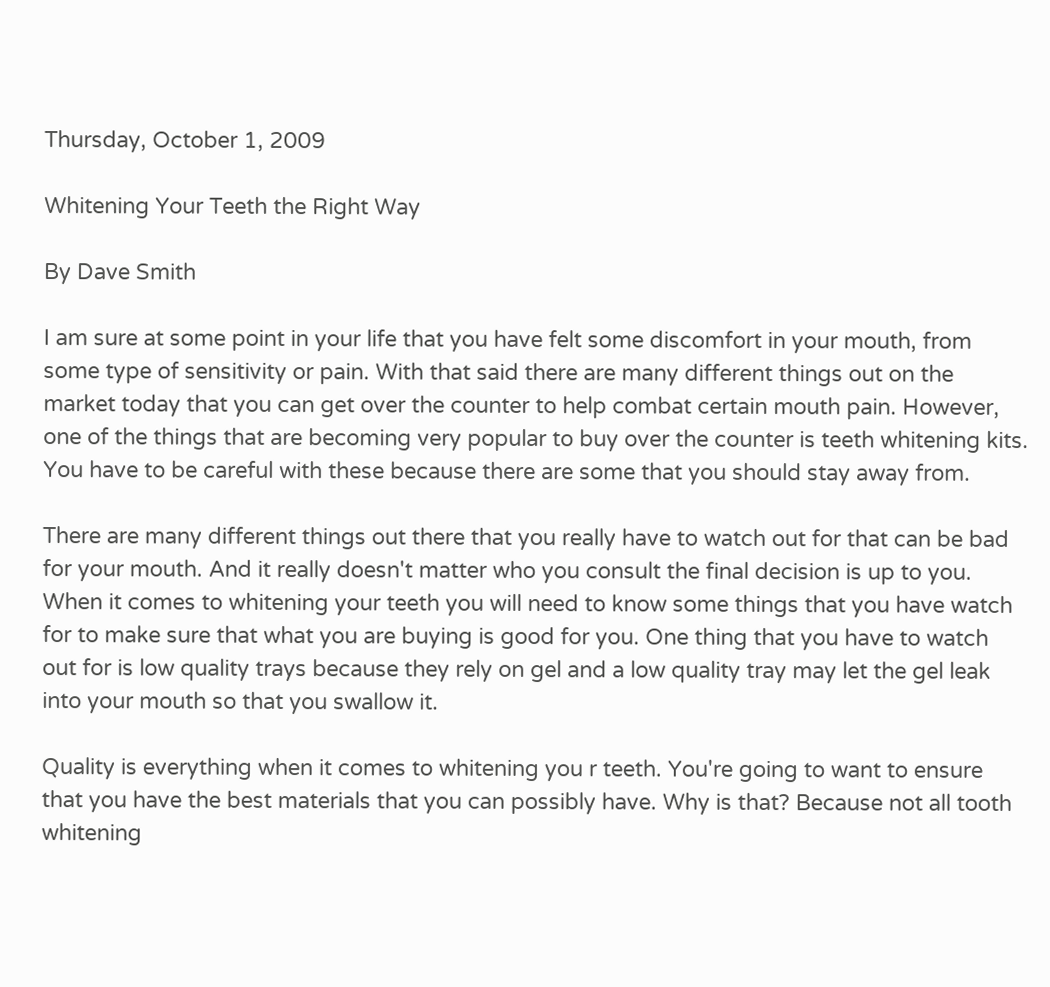Thursday, October 1, 2009

Whitening Your Teeth the Right Way

By Dave Smith

I am sure at some point in your life that you have felt some discomfort in your mouth, from some type of sensitivity or pain. With that said there are many different things out on the market today that you can get over the counter to help combat certain mouth pain. However, one of the things that are becoming very popular to buy over the counter is teeth whitening kits. You have to be careful with these because there are some that you should stay away from.

There are many different things out there that you really have to watch out for that can be bad for your mouth. And it really doesn't matter who you consult the final decision is up to you. When it comes to whitening your teeth you will need to know some things that you have watch for to make sure that what you are buying is good for you. One thing that you have to watch out for is low quality trays because they rely on gel and a low quality tray may let the gel leak into your mouth so that you swallow it.

Quality is everything when it comes to whitening you r teeth. You're going to want to ensure that you have the best materials that you can possibly have. Why is that? Because not all tooth whitening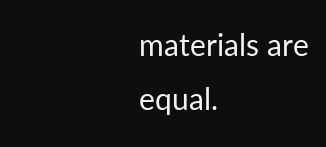materials are equal.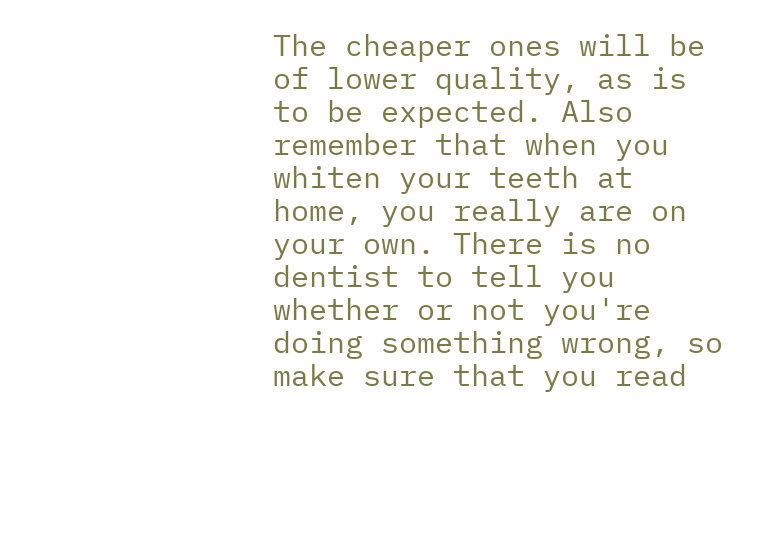The cheaper ones will be of lower quality, as is to be expected. Also remember that when you whiten your teeth at home, you really are on your own. There is no dentist to tell you whether or not you're doing something wrong, so make sure that you read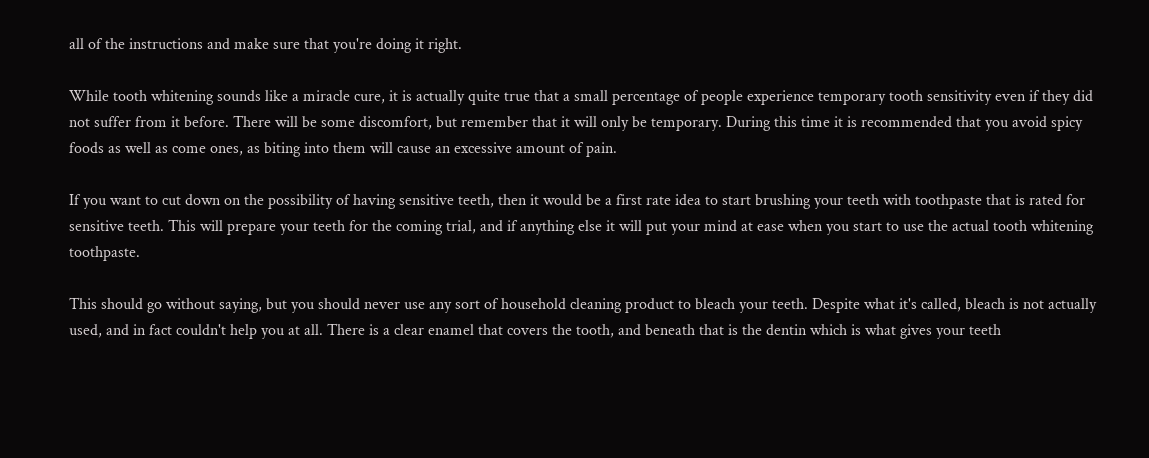all of the instructions and make sure that you're doing it right.

While tooth whitening sounds like a miracle cure, it is actually quite true that a small percentage of people experience temporary tooth sensitivity even if they did not suffer from it before. There will be some discomfort, but remember that it will only be temporary. During this time it is recommended that you avoid spicy foods as well as come ones, as biting into them will cause an excessive amount of pain.

If you want to cut down on the possibility of having sensitive teeth, then it would be a first rate idea to start brushing your teeth with toothpaste that is rated for sensitive teeth. This will prepare your teeth for the coming trial, and if anything else it will put your mind at ease when you start to use the actual tooth whitening toothpaste.

This should go without saying, but you should never use any sort of household cleaning product to bleach your teeth. Despite what it's called, bleach is not actually used, and in fact couldn't help you at all. There is a clear enamel that covers the tooth, and beneath that is the dentin which is what gives your teeth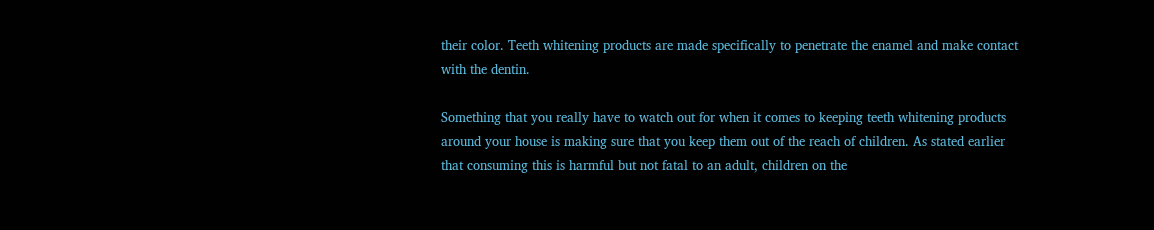their color. Teeth whitening products are made specifically to penetrate the enamel and make contact with the dentin.

Something that you really have to watch out for when it comes to keeping teeth whitening products around your house is making sure that you keep them out of the reach of children. As stated earlier that consuming this is harmful but not fatal to an adult, children on the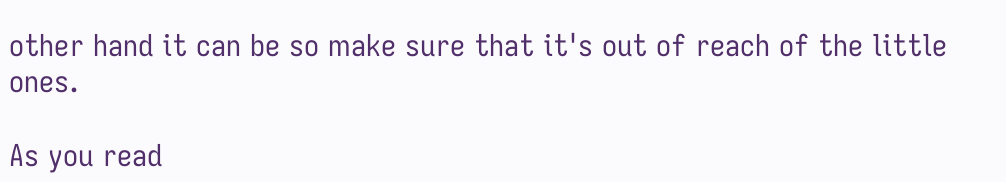other hand it can be so make sure that it's out of reach of the little ones.

As you read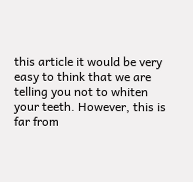this article it would be very easy to think that we are telling you not to whiten your teeth. However, this is far from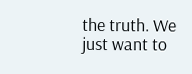the truth. We just want to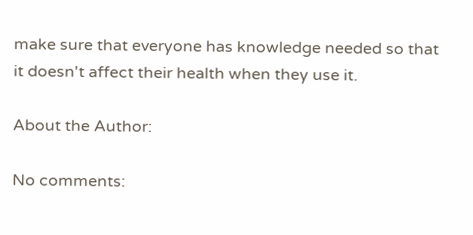make sure that everyone has knowledge needed so that it doesn't affect their health when they use it.

About the Author:

No comments: